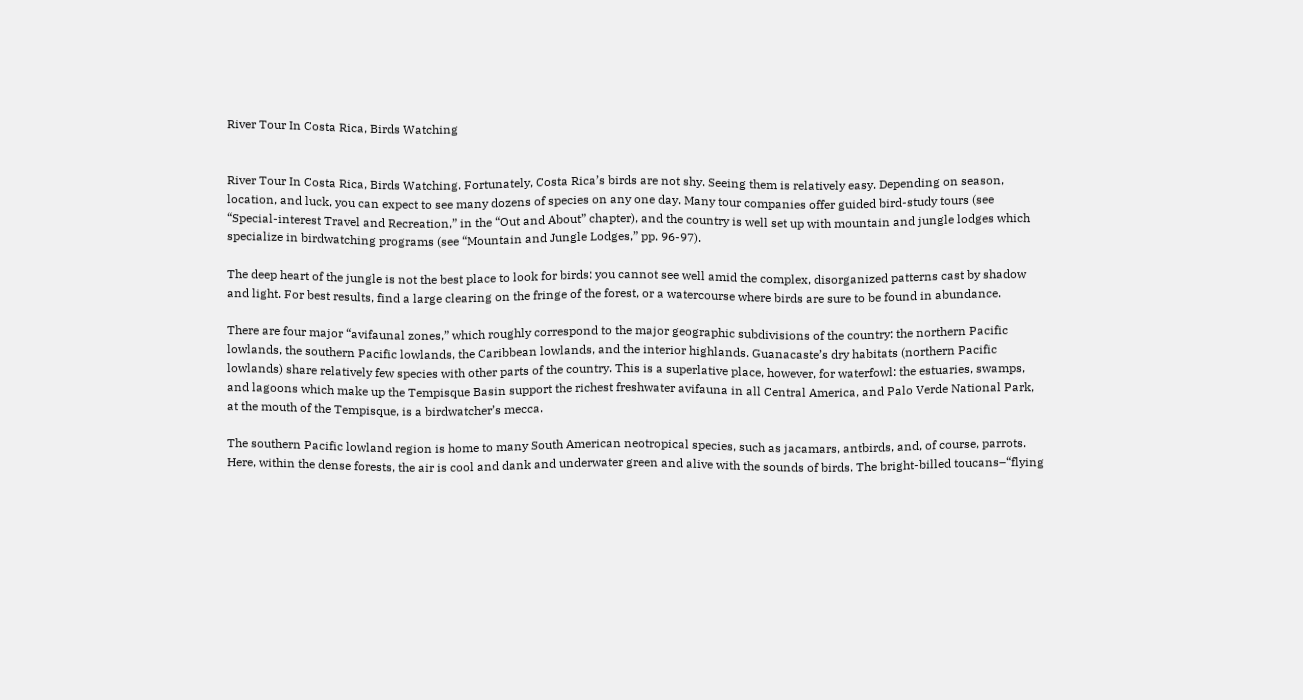River Tour In Costa Rica, Birds Watching


River Tour In Costa Rica, Birds Watching. Fortunately, Costa Rica’s birds are not shy. Seeing them is relatively easy. Depending on season, location, and luck, you can expect to see many dozens of species on any one day. Many tour companies offer guided bird-study tours (see “Special-interest Travel and Recreation,” in the “Out and About” chapter), and the country is well set up with mountain and jungle lodges which specialize in birdwatching programs (see “Mountain and Jungle Lodges,” pp. 96-97).

The deep heart of the jungle is not the best place to look for birds: you cannot see well amid the complex, disorganized patterns cast by shadow and light. For best results, find a large clearing on the fringe of the forest, or a watercourse where birds are sure to be found in abundance.

There are four major “avifaunal zones,” which roughly correspond to the major geographic subdivisions of the country: the northern Pacific lowlands, the southern Pacific lowlands, the Caribbean lowlands, and the interior highlands. Guanacaste’s dry habitats (northern Pacific lowlands) share relatively few species with other parts of the country. This is a superlative place, however, for waterfowl: the estuaries, swamps, and lagoons which make up the Tempisque Basin support the richest freshwater avifauna in all Central America, and Palo Verde National Park, at the mouth of the Tempisque, is a birdwatcher’s mecca.

The southern Pacific lowland region is home to many South American neotropical species, such as jacamars, antbirds, and, of course, parrots. Here, within the dense forests, the air is cool and dank and underwater green and alive with the sounds of birds. The bright-billed toucans–“flying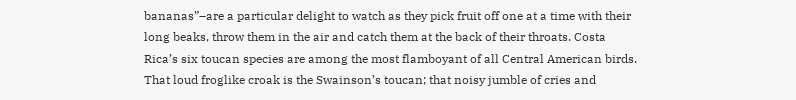bananas”–are a particular delight to watch as they pick fruit off one at a time with their long beaks, throw them in the air and catch them at the back of their throats. Costa Rica’s six toucan species are among the most flamboyant of all Central American birds. That loud froglike croak is the Swainson’s toucan; that noisy jumble of cries and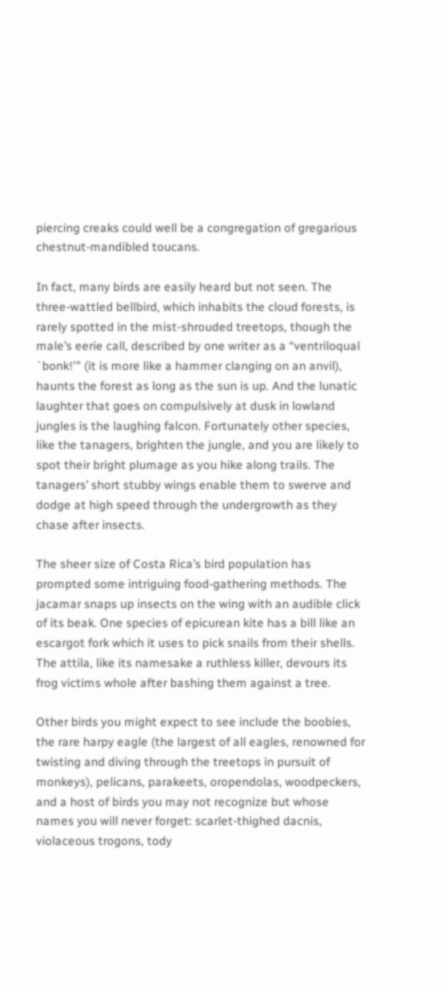piercing creaks could well be a congregation of gregarious chestnut-mandibled toucans.

In fact, many birds are easily heard but not seen. The three-wattled bellbird, which inhabits the cloud forests, is rarely spotted in the mist-shrouded treetops, though the male’s eerie call, described by one writer as a “ventriloqual `bonk!'” (it is more like a hammer clanging on an anvil), haunts the forest as long as the sun is up. And the lunatic laughter that goes on compulsively at dusk in lowland jungles is the laughing falcon. Fortunately other species, like the tanagers, brighten the jungle, and you are likely to spot their bright plumage as you hike along trails. The tanagers’ short stubby wings enable them to swerve and dodge at high speed through the undergrowth as they chase after insects.

The sheer size of Costa Rica’s bird population has prompted some intriguing food-gathering methods. The jacamar snaps up insects on the wing with an audible click of its beak. One species of epicurean kite has a bill like an escargot fork which it uses to pick snails from their shells. The attila, like its namesake a ruthless killer, devours its frog victims whole after bashing them against a tree.

Other birds you might expect to see include the boobies, the rare harpy eagle (the largest of all eagles, renowned for twisting and diving through the treetops in pursuit of monkeys), pelicans, parakeets, oropendolas, woodpeckers, and a host of birds you may not recognize but whose names you will never forget: scarlet-thighed dacnis, violaceous trogons, tody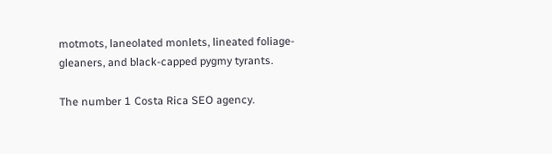motmots, laneolated monlets, lineated foliage-gleaners, and black-capped pygmy tyrants.

The number 1 Costa Rica SEO agency.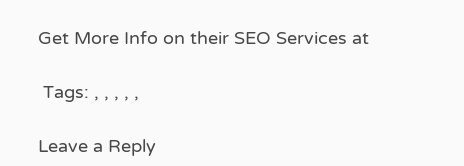Get More Info on their SEO Services at

 Tags: , , , , ,

Leave a Reply